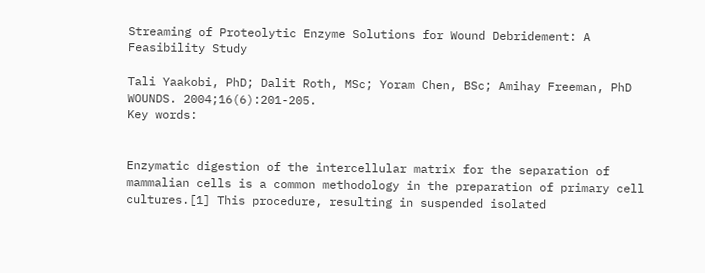Streaming of Proteolytic Enzyme Solutions for Wound Debridement: A Feasibility Study

Tali Yaakobi, PhD; Dalit Roth, MSc; Yoram Chen, BSc; Amihay Freeman, PhD
WOUNDS. 2004;16(6):201-205.
Key words:


Enzymatic digestion of the intercellular matrix for the separation of mammalian cells is a common methodology in the preparation of primary cell cultures.[1] This procedure, resulting in suspended isolated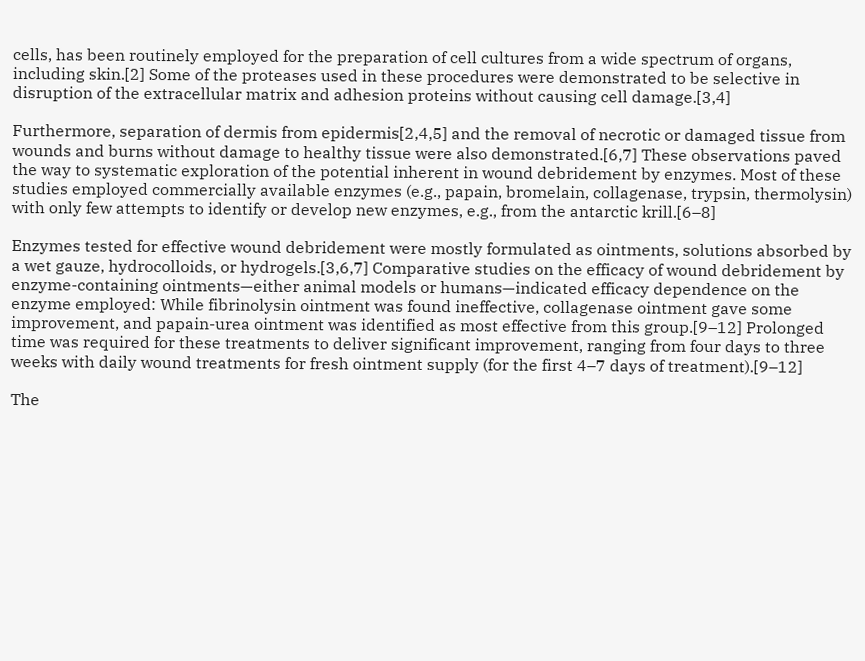cells, has been routinely employed for the preparation of cell cultures from a wide spectrum of organs, including skin.[2] Some of the proteases used in these procedures were demonstrated to be selective in disruption of the extracellular matrix and adhesion proteins without causing cell damage.[3,4]

Furthermore, separation of dermis from epidermis[2,4,5] and the removal of necrotic or damaged tissue from wounds and burns without damage to healthy tissue were also demonstrated.[6,7] These observations paved the way to systematic exploration of the potential inherent in wound debridement by enzymes. Most of these studies employed commercially available enzymes (e.g., papain, bromelain, collagenase, trypsin, thermolysin) with only few attempts to identify or develop new enzymes, e.g., from the antarctic krill.[6–8]

Enzymes tested for effective wound debridement were mostly formulated as ointments, solutions absorbed by a wet gauze, hydrocolloids, or hydrogels.[3,6,7] Comparative studies on the efficacy of wound debridement by enzyme-containing ointments—either animal models or humans—indicated efficacy dependence on the enzyme employed: While fibrinolysin ointment was found ineffective, collagenase ointment gave some improvement, and papain-urea ointment was identified as most effective from this group.[9–12] Prolonged time was required for these treatments to deliver significant improvement, ranging from four days to three weeks with daily wound treatments for fresh ointment supply (for the first 4–7 days of treatment).[9–12]

The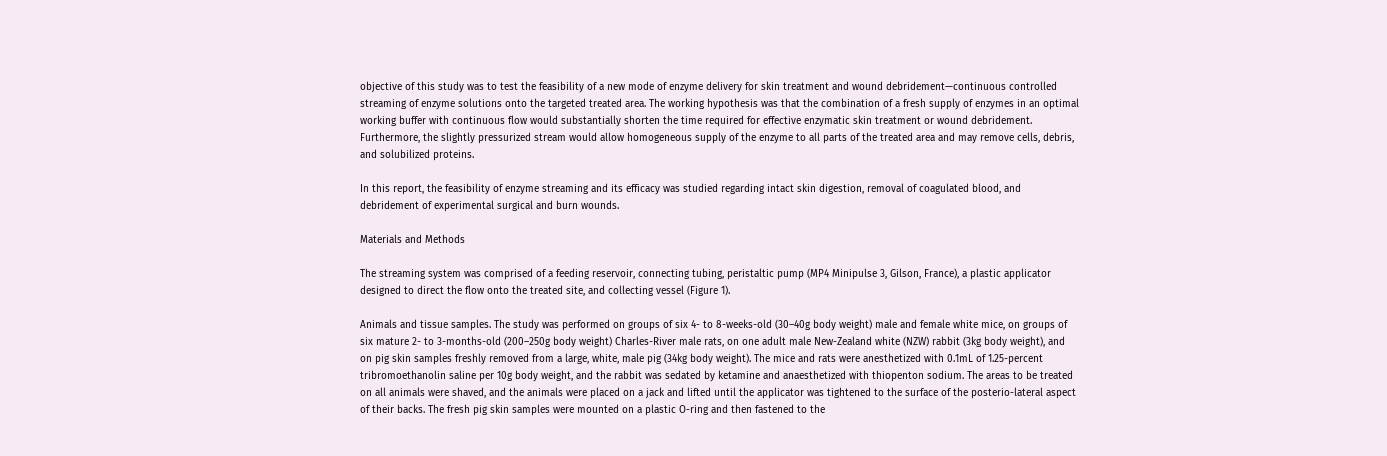objective of this study was to test the feasibility of a new mode of enzyme delivery for skin treatment and wound debridement—continuous controlled streaming of enzyme solutions onto the targeted treated area. The working hypothesis was that the combination of a fresh supply of enzymes in an optimal working buffer with continuous flow would substantially shorten the time required for effective enzymatic skin treatment or wound debridement. Furthermore, the slightly pressurized stream would allow homogeneous supply of the enzyme to all parts of the treated area and may remove cells, debris, and solubilized proteins.

In this report, the feasibility of enzyme streaming and its efficacy was studied regarding intact skin digestion, removal of coagulated blood, and debridement of experimental surgical and burn wounds.

Materials and Methods

The streaming system was comprised of a feeding reservoir, connecting tubing, peristaltic pump (MP4 Minipulse 3, Gilson, France), a plastic applicator designed to direct the flow onto the treated site, and collecting vessel (Figure 1).

Animals and tissue samples. The study was performed on groups of six 4- to 8-weeks-old (30–40g body weight) male and female white mice, on groups of six mature 2- to 3-months-old (200–250g body weight) Charles-River male rats, on one adult male New-Zealand white (NZW) rabbit (3kg body weight), and on pig skin samples freshly removed from a large, white, male pig (34kg body weight). The mice and rats were anesthetized with 0.1mL of 1.25-percent tribromoethanolin saline per 10g body weight, and the rabbit was sedated by ketamine and anaesthetized with thiopenton sodium. The areas to be treated on all animals were shaved, and the animals were placed on a jack and lifted until the applicator was tightened to the surface of the posterio-lateral aspect of their backs. The fresh pig skin samples were mounted on a plastic O-ring and then fastened to the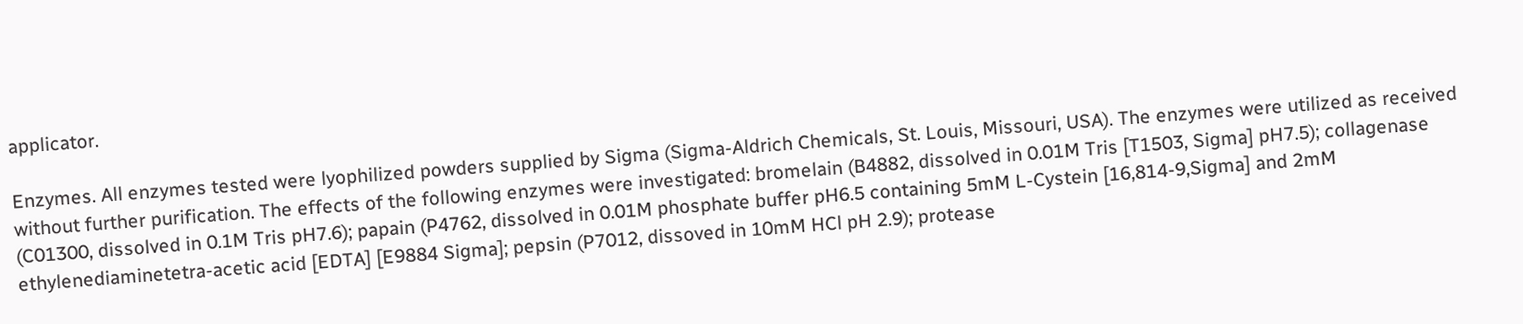applicator.

Enzymes. All enzymes tested were lyophilized powders supplied by Sigma (Sigma-Aldrich Chemicals, St. Louis, Missouri, USA). The enzymes were utilized as received without further purification. The effects of the following enzymes were investigated: bromelain (B4882, dissolved in 0.01M Tris [T1503, Sigma] pH7.5); collagenase (C01300, dissolved in 0.1M Tris pH7.6); papain (P4762, dissolved in 0.01M phosphate buffer pH6.5 containing 5mM L-Cystein [16,814-9,Sigma] and 2mM ethylenediaminetetra-acetic acid [EDTA] [E9884 Sigma]; pepsin (P7012, dissoved in 10mM HCl pH 2.9); protease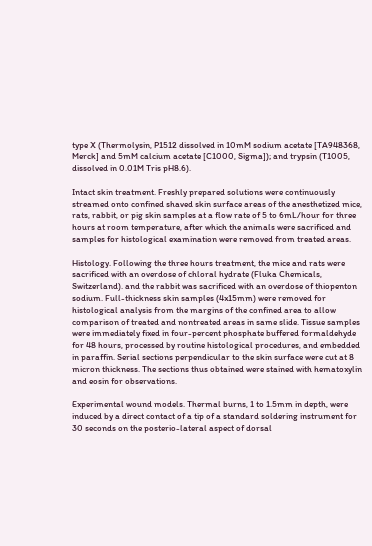type X (Thermolysin, P1512 dissolved in 10mM sodium acetate [TA948368, Merck] and 5mM calcium acetate [C1000, Sigma]); and trypsin (T1005, dissolved in 0.01M Tris pH8.6).

Intact skin treatment. Freshly prepared solutions were continuously streamed onto confined shaved skin surface areas of the anesthetized mice, rats, rabbit, or pig skin samples at a flow rate of 5 to 6mL/hour for three hours at room temperature, after which the animals were sacrificed and samples for histological examination were removed from treated areas.

Histology. Following the three hours treatment, the mice and rats were sacrificed with an overdose of chloral hydrate (Fluka Chemicals, Switzerland). and the rabbit was sacrificed with an overdose of thiopenton sodium. Full-thickness skin samples (4x15mm) were removed for histological analysis from the margins of the confined area to allow comparison of treated and nontreated areas in same slide. Tissue samples were immediately fixed in four-percent phosphate buffered formaldehyde for 48 hours, processed by routine histological procedures, and embedded in paraffin. Serial sections perpendicular to the skin surface were cut at 8 micron thickness. The sections thus obtained were stained with hematoxylin and eosin for observations.

Experimental wound models. Thermal burns, 1 to 1.5mm in depth, were induced by a direct contact of a tip of a standard soldering instrument for 30 seconds on the posterio-lateral aspect of dorsal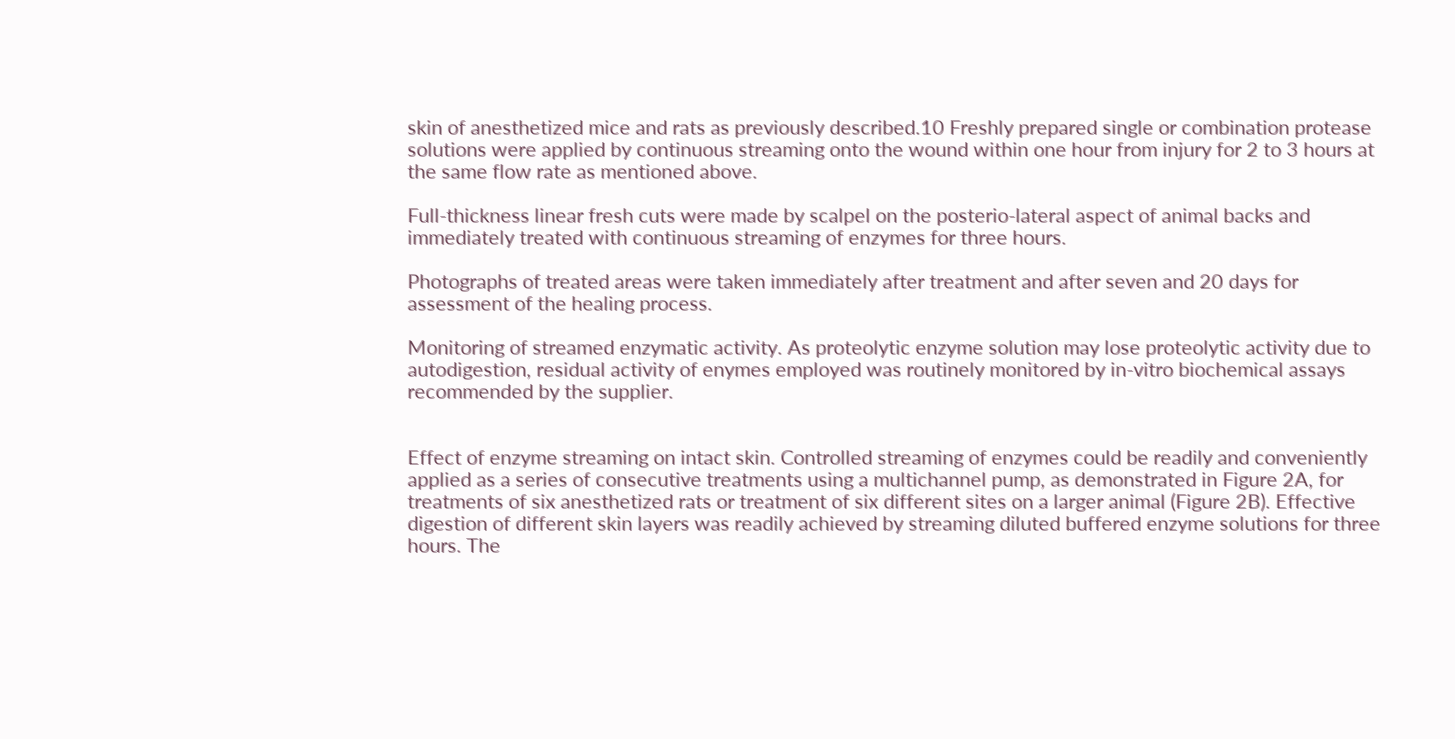skin of anesthetized mice and rats as previously described.10 Freshly prepared single or combination protease solutions were applied by continuous streaming onto the wound within one hour from injury for 2 to 3 hours at the same flow rate as mentioned above.

Full-thickness linear fresh cuts were made by scalpel on the posterio-lateral aspect of animal backs and immediately treated with continuous streaming of enzymes for three hours.

Photographs of treated areas were taken immediately after treatment and after seven and 20 days for assessment of the healing process.

Monitoring of streamed enzymatic activity. As proteolytic enzyme solution may lose proteolytic activity due to autodigestion, residual activity of enymes employed was routinely monitored by in-vitro biochemical assays recommended by the supplier.


Effect of enzyme streaming on intact skin. Controlled streaming of enzymes could be readily and conveniently applied as a series of consecutive treatments using a multichannel pump, as demonstrated in Figure 2A, for treatments of six anesthetized rats or treatment of six different sites on a larger animal (Figure 2B). Effective digestion of different skin layers was readily achieved by streaming diluted buffered enzyme solutions for three hours. The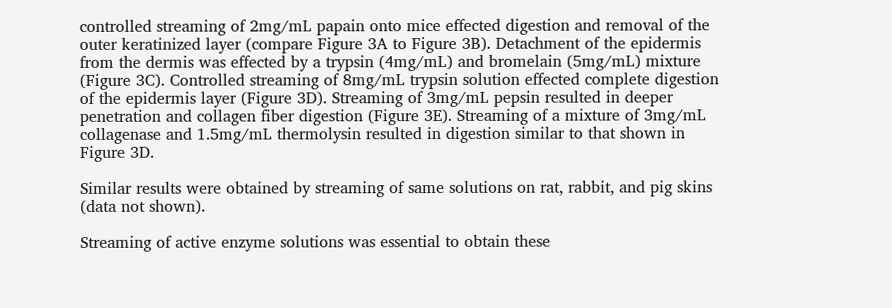controlled streaming of 2mg/mL papain onto mice effected digestion and removal of the outer keratinized layer (compare Figure 3A to Figure 3B). Detachment of the epidermis from the dermis was effected by a trypsin (4mg/mL) and bromelain (5mg/mL) mixture (Figure 3C). Controlled streaming of 8mg/mL trypsin solution effected complete digestion of the epidermis layer (Figure 3D). Streaming of 3mg/mL pepsin resulted in deeper penetration and collagen fiber digestion (Figure 3E). Streaming of a mixture of 3mg/mL collagenase and 1.5mg/mL thermolysin resulted in digestion similar to that shown in Figure 3D.

Similar results were obtained by streaming of same solutions on rat, rabbit, and pig skins (data not shown).

Streaming of active enzyme solutions was essential to obtain these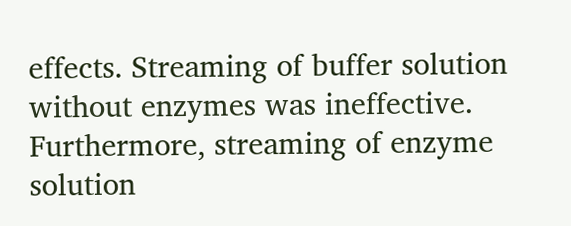effects. Streaming of buffer solution without enzymes was ineffective. Furthermore, streaming of enzyme solution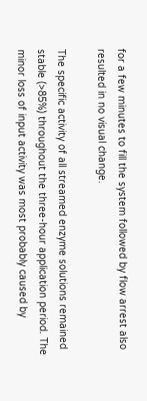for a few minutes to fill the system followed by flow arrest also resulted in no visual change.

The specific activity of all streamed enzyme solutions remained stable (>85%) throughout the three-hour application period. The minor loss of input activity was most probably caused by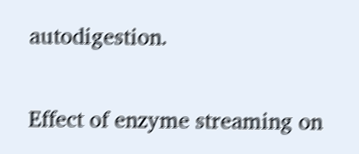autodigestion.

Effect of enzyme streaming on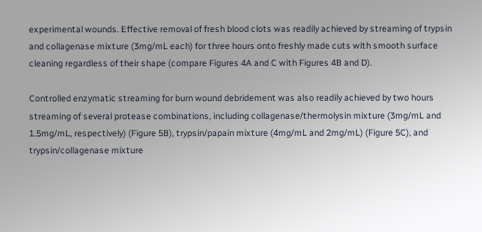experimental wounds. Effective removal of fresh blood clots was readily achieved by streaming of trypsin and collagenase mixture (3mg/mL each) for three hours onto freshly made cuts with smooth surface cleaning regardless of their shape (compare Figures 4A and C with Figures 4B and D).

Controlled enzymatic streaming for burn wound debridement was also readily achieved by two hours streaming of several protease combinations, including collagenase/thermolysin mixture (3mg/mL and 1.5mg/mL, respectively) (Figure 5B), trypsin/papain mixture (4mg/mL and 2mg/mL) (Figure 5C), and trypsin/collagenase mixture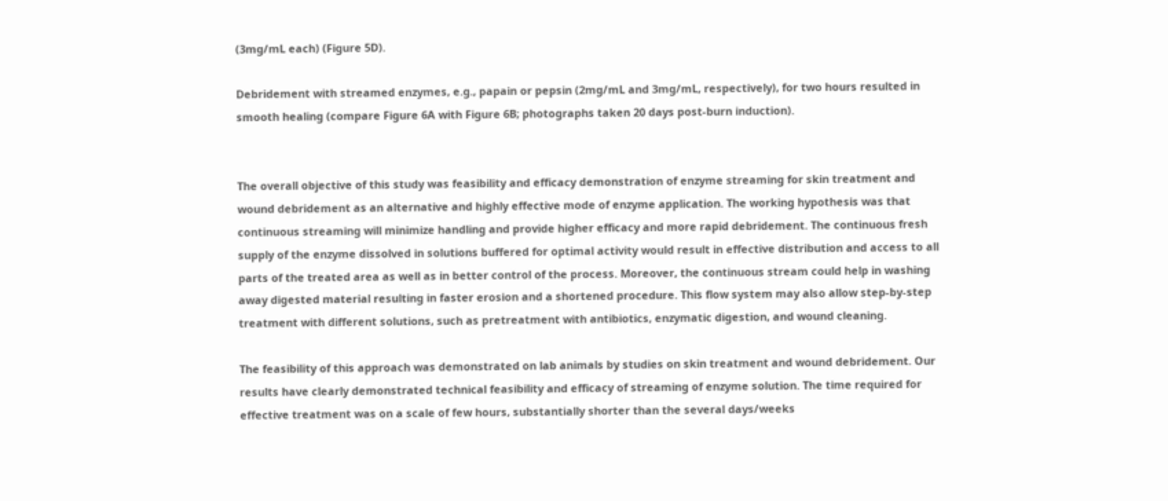(3mg/mL each) (Figure 5D).

Debridement with streamed enzymes, e.g., papain or pepsin (2mg/mL and 3mg/mL, respectively), for two hours resulted in smooth healing (compare Figure 6A with Figure 6B; photographs taken 20 days post-burn induction).


The overall objective of this study was feasibility and efficacy demonstration of enzyme streaming for skin treatment and wound debridement as an alternative and highly effective mode of enzyme application. The working hypothesis was that continuous streaming will minimize handling and provide higher efficacy and more rapid debridement. The continuous fresh supply of the enzyme dissolved in solutions buffered for optimal activity would result in effective distribution and access to all parts of the treated area as well as in better control of the process. Moreover, the continuous stream could help in washing away digested material resulting in faster erosion and a shortened procedure. This flow system may also allow step-by-step treatment with different solutions, such as pretreatment with antibiotics, enzymatic digestion, and wound cleaning.

The feasibility of this approach was demonstrated on lab animals by studies on skin treatment and wound debridement. Our results have clearly demonstrated technical feasibility and efficacy of streaming of enzyme solution. The time required for effective treatment was on a scale of few hours, substantially shorter than the several days/weeks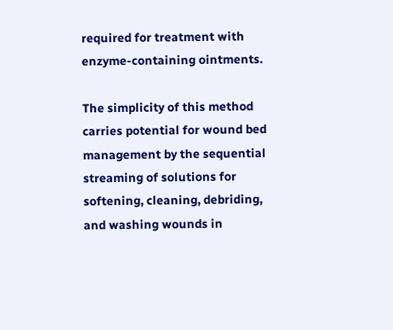required for treatment with enzyme-containing ointments.

The simplicity of this method carries potential for wound bed management by the sequential streaming of solutions for softening, cleaning, debriding, and washing wounds in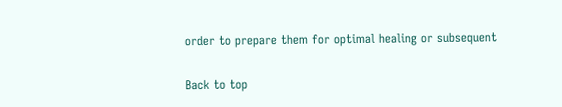order to prepare them for optimal healing or subsequent

Back to top